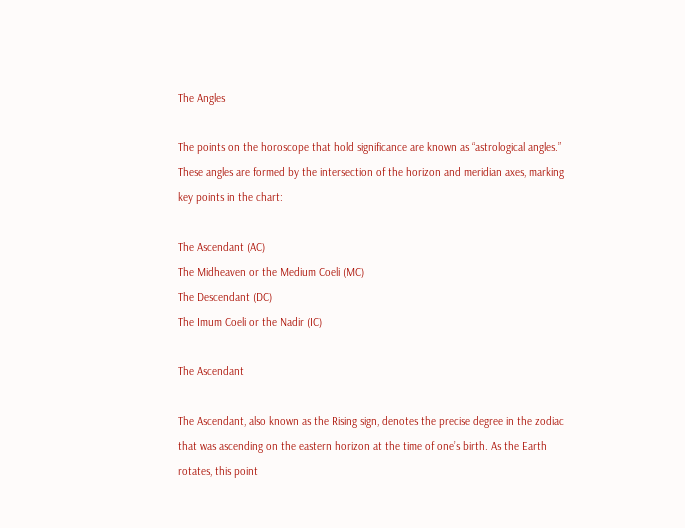The Angles

The points on the horoscope that hold significance are known as “astrological angles.” These angles are formed by the intersection of the horizon and meridian axes, marking key points in the chart:

The Ascendant (AC)
The Midheaven or the Medium Coeli (MC)
The Descendant (DC)
The Imum Coeli or the Nadir (IC)

The Ascendant

The Ascendant, also known as the Rising sign, denotes the precise degree in the zodiac that was ascending on the eastern horizon at the time of one’s birth. As the Earth rotates, this point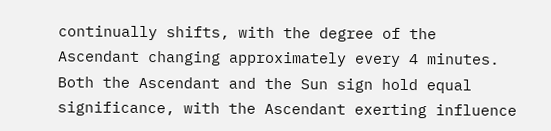continually shifts, with the degree of the Ascendant changing approximately every 4 minutes. Both the Ascendant and the Sun sign hold equal significance, with the Ascendant exerting influence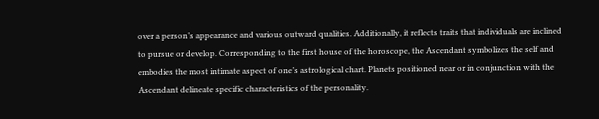over a person’s appearance and various outward qualities. Additionally, it reflects traits that individuals are inclined to pursue or develop. Corresponding to the first house of the horoscope, the Ascendant symbolizes the self and embodies the most intimate aspect of one’s astrological chart. Planets positioned near or in conjunction with the Ascendant delineate specific characteristics of the personality.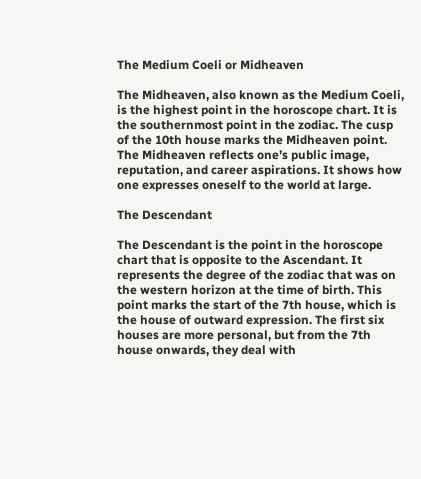The Medium Coeli or Midheaven

The Midheaven, also known as the Medium Coeli, is the highest point in the horoscope chart. It is the southernmost point in the zodiac. The cusp of the 10th house marks the Midheaven point. The Midheaven reflects one’s public image, reputation, and career aspirations. It shows how one expresses oneself to the world at large.

The Descendant

The Descendant is the point in the horoscope chart that is opposite to the Ascendant. It represents the degree of the zodiac that was on the western horizon at the time of birth. This point marks the start of the 7th house, which is the house of outward expression. The first six houses are more personal, but from the 7th house onwards, they deal with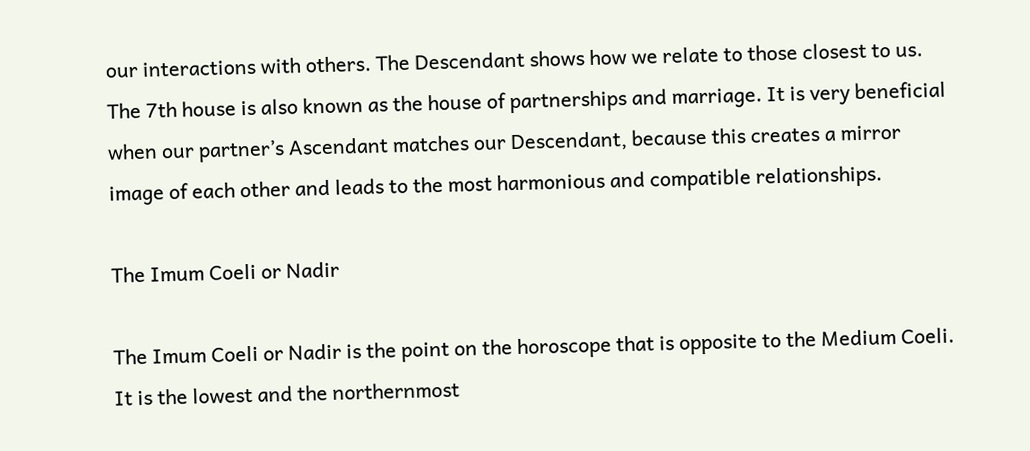our interactions with others. The Descendant shows how we relate to those closest to us. The 7th house is also known as the house of partnerships and marriage. It is very beneficial when our partner’s Ascendant matches our Descendant, because this creates a mirror image of each other and leads to the most harmonious and compatible relationships.

The Imum Coeli or Nadir

The Imum Coeli or Nadir is the point on the horoscope that is opposite to the Medium Coeli. It is the lowest and the northernmost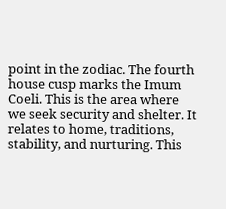point in the zodiac. The fourth house cusp marks the Imum Coeli. This is the area where we seek security and shelter. It relates to home, traditions, stability, and nurturing. This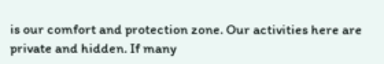is our comfort and protection zone. Our activities here are private and hidden. If many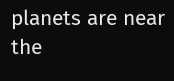planets are near the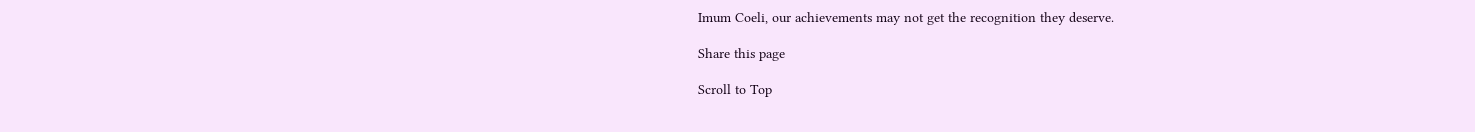Imum Coeli, our achievements may not get the recognition they deserve.

Share this page

Scroll to Top